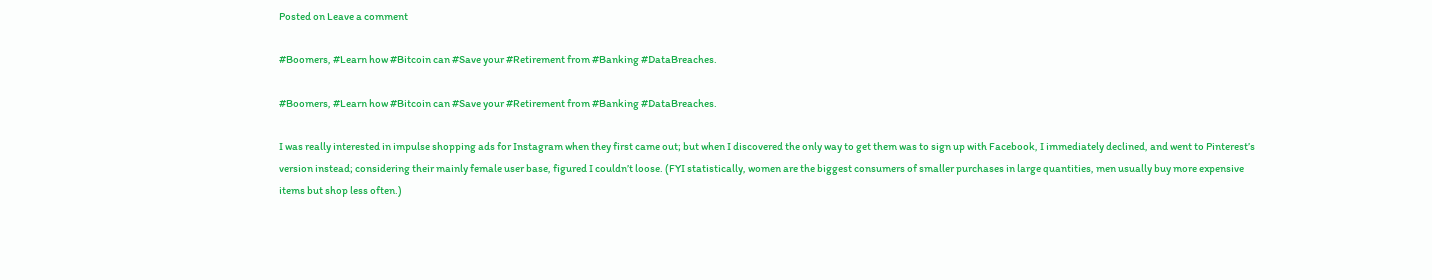Posted on Leave a comment

#Boomers, #Learn how #Bitcoin can #Save your #Retirement from #Banking #DataBreaches.

#Boomers, #Learn how #Bitcoin can #Save your #Retirement from #Banking #DataBreaches.

I was really interested in impulse shopping ads for Instagram when they first came out; but when I discovered the only way to get them was to sign up with Facebook, I immediately declined, and went to Pinterest’s version instead; considering their mainly female user base, figured I couldn’t loose. (FYI statistically, women are the biggest consumers of smaller purchases in large quantities, men usually buy more expensive items but shop less often.)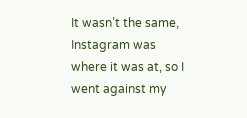It wasn’t the same, Instagram was where it was at, so I went against my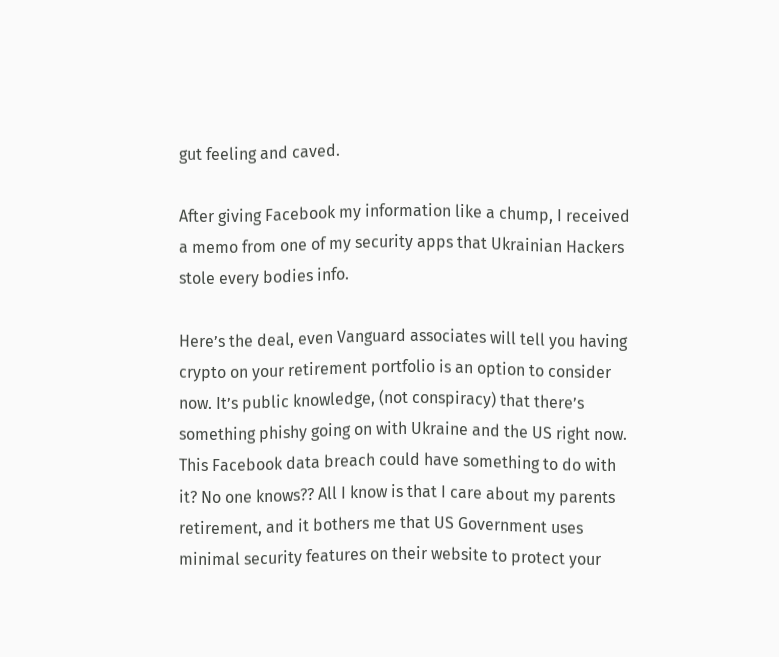gut feeling and caved.

After giving Facebook my information like a chump, I received a memo from one of my security apps that Ukrainian Hackers stole every bodies info.

Here’s the deal, even Vanguard associates will tell you having crypto on your retirement portfolio is an option to consider now. It’s public knowledge, (not conspiracy) that there’s something phishy going on with Ukraine and the US right now. This Facebook data breach could have something to do with it? No one knows?? All I know is that I care about my parents retirement, and it bothers me that US Government uses minimal security features on their website to protect your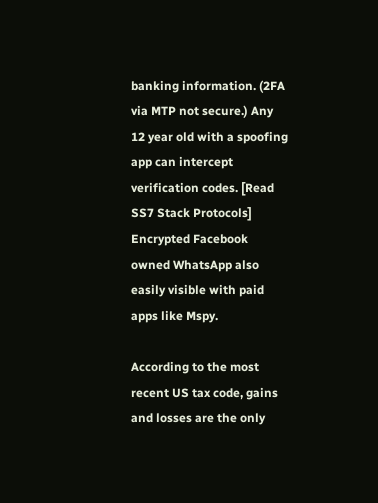banking information. (2FA via MTP not secure.) Any 12 year old with a spoofing app can intercept verification codes. [Read SS7 Stack Protocols] Encrypted Facebook owned WhatsApp also easily visible with paid apps like Mspy.

According to the most recent US tax code, gains and losses are the only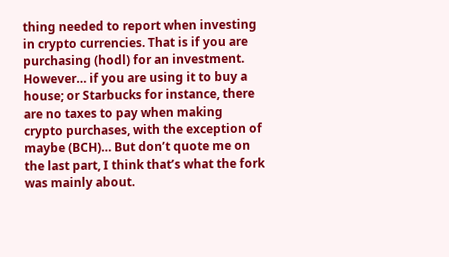thing needed to report when investing in crypto currencies. That is if you are purchasing (hodl) for an investment. However… if you are using it to buy a house; or Starbucks for instance, there are no taxes to pay when making crypto purchases, with the exception of maybe (BCH)… But don’t quote me on the last part, I think that’s what the fork was mainly about.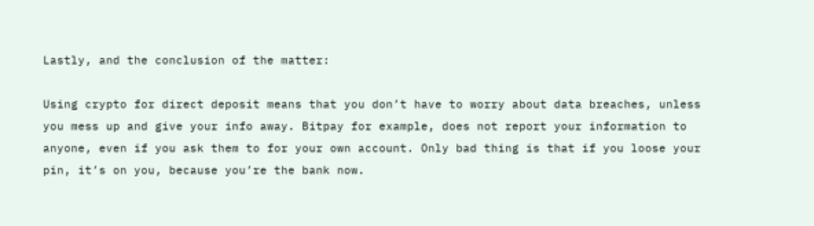Lastly, and the conclusion of the matter:

Using crypto for direct deposit means that you don’t have to worry about data breaches, unless you mess up and give your info away. Bitpay for example, does not report your information to anyone, even if you ask them to for your own account. Only bad thing is that if you loose your pin, it’s on you, because you’re the bank now.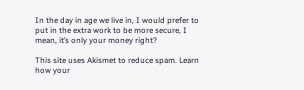In the day in age we live in, I would prefer to put in the extra work to be more secure, I mean, it’s only your money right?

This site uses Akismet to reduce spam. Learn how your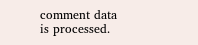comment data is processed.